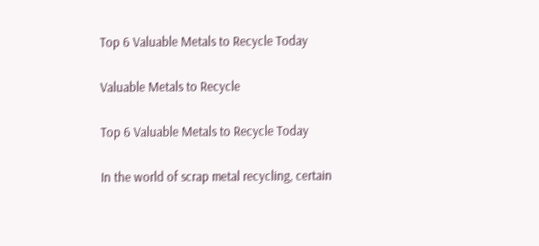Top 6 Valuable Metals to Recycle Today

Valuable Metals to Recycle

Top 6 Valuable Metals to Recycle Today

In the world of scrap metal recycling, certain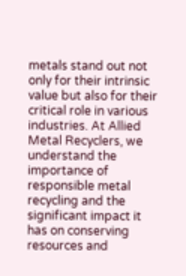metals stand out not only for their intrinsic value but also for their critical role in various industries. At Allied Metal Recyclers, we understand the importance of responsible metal recycling and the significant impact it has on conserving resources and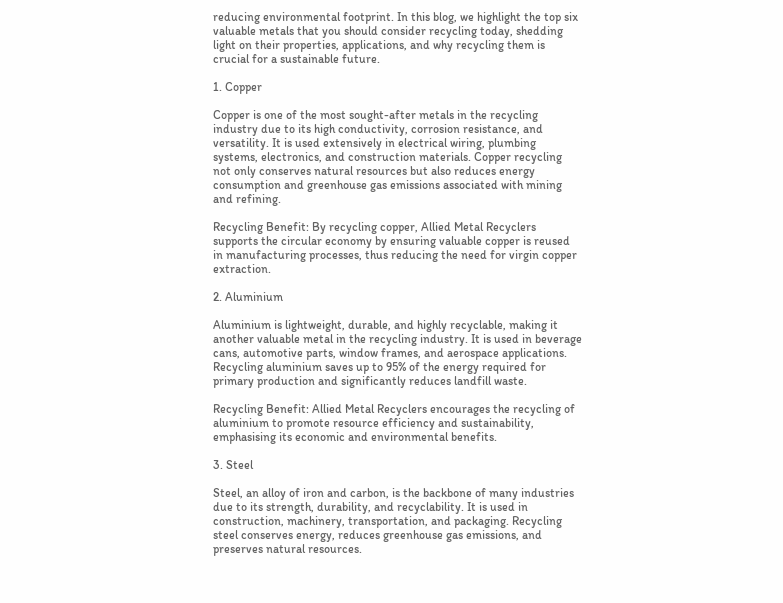reducing environmental footprint. In this blog, we highlight the top six valuable metals that you should consider recycling today, shedding light on their properties, applications, and why recycling them is crucial for a sustainable future.

1. Copper

Copper is one of the most sought-after metals in the recycling industry due to its high conductivity, corrosion resistance, and versatility. It is used extensively in electrical wiring, plumbing systems, electronics, and construction materials. Copper recycling not only conserves natural resources but also reduces energy consumption and greenhouse gas emissions associated with mining and refining.

Recycling Benefit: By recycling copper, Allied Metal Recyclers supports the circular economy by ensuring valuable copper is reused in manufacturing processes, thus reducing the need for virgin copper extraction.

2. Aluminium

Aluminium is lightweight, durable, and highly recyclable, making it another valuable metal in the recycling industry. It is used in beverage cans, automotive parts, window frames, and aerospace applications. Recycling aluminium saves up to 95% of the energy required for primary production and significantly reduces landfill waste.

Recycling Benefit: Allied Metal Recyclers encourages the recycling of aluminium to promote resource efficiency and sustainability, emphasising its economic and environmental benefits.

3. Steel

Steel, an alloy of iron and carbon, is the backbone of many industries due to its strength, durability, and recyclability. It is used in construction, machinery, transportation, and packaging. Recycling steel conserves energy, reduces greenhouse gas emissions, and preserves natural resources.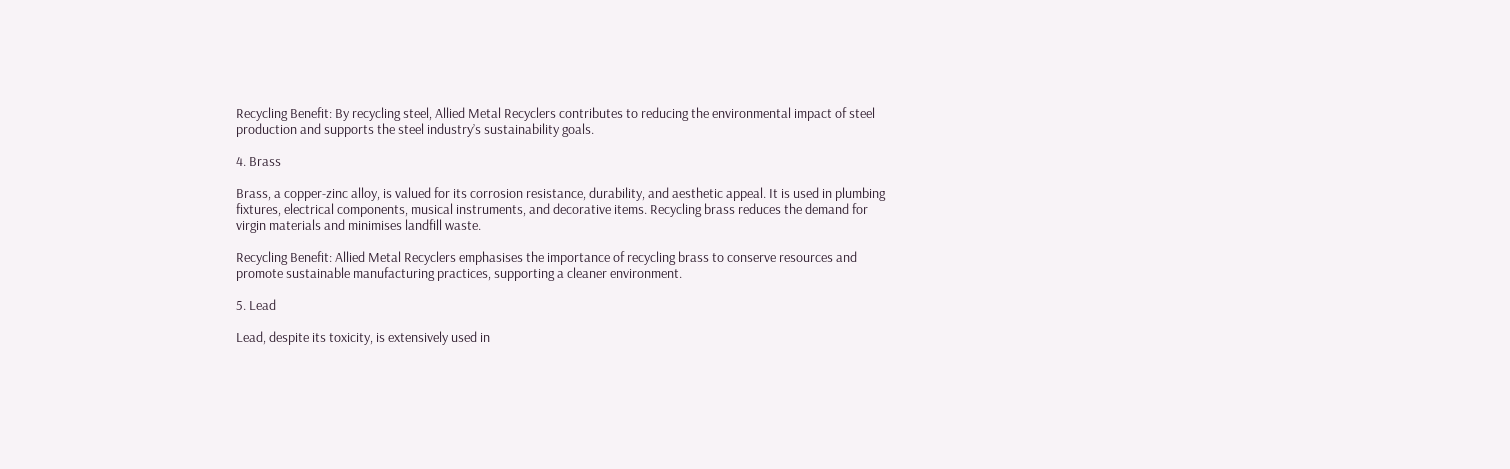Recycling Benefit: By recycling steel, Allied Metal Recyclers contributes to reducing the environmental impact of steel production and supports the steel industry’s sustainability goals.

4. Brass

Brass, a copper-zinc alloy, is valued for its corrosion resistance, durability, and aesthetic appeal. It is used in plumbing fixtures, electrical components, musical instruments, and decorative items. Recycling brass reduces the demand for virgin materials and minimises landfill waste.

Recycling Benefit: Allied Metal Recyclers emphasises the importance of recycling brass to conserve resources and promote sustainable manufacturing practices, supporting a cleaner environment.

5. Lead

Lead, despite its toxicity, is extensively used in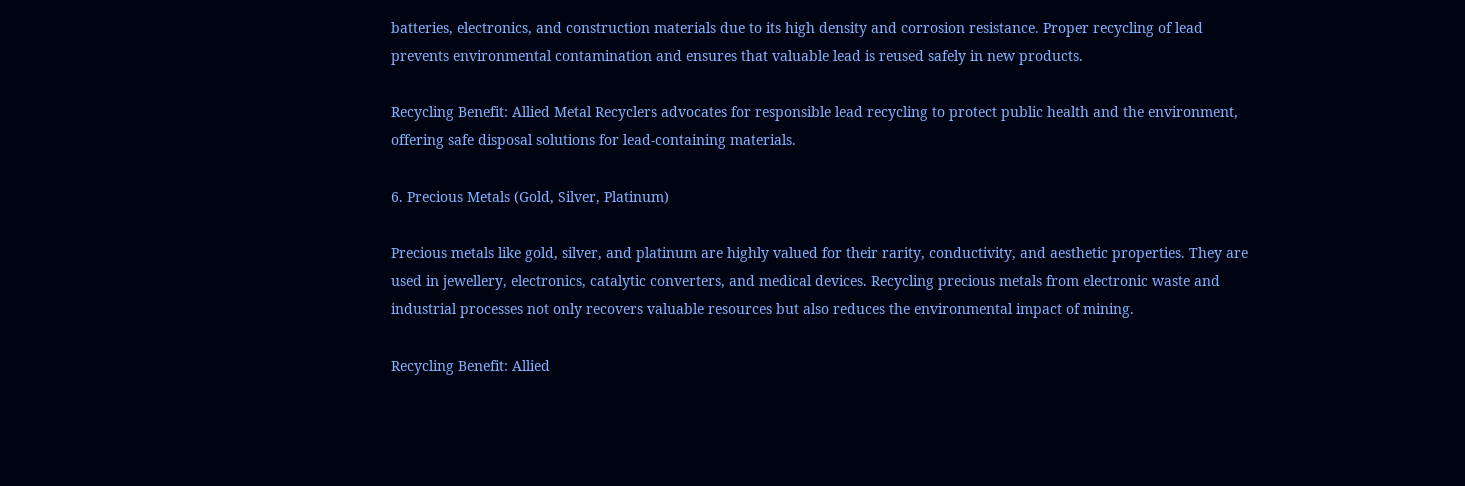batteries, electronics, and construction materials due to its high density and corrosion resistance. Proper recycling of lead prevents environmental contamination and ensures that valuable lead is reused safely in new products.

Recycling Benefit: Allied Metal Recyclers advocates for responsible lead recycling to protect public health and the environment, offering safe disposal solutions for lead-containing materials.

6. Precious Metals (Gold, Silver, Platinum)

Precious metals like gold, silver, and platinum are highly valued for their rarity, conductivity, and aesthetic properties. They are used in jewellery, electronics, catalytic converters, and medical devices. Recycling precious metals from electronic waste and industrial processes not only recovers valuable resources but also reduces the environmental impact of mining.

Recycling Benefit: Allied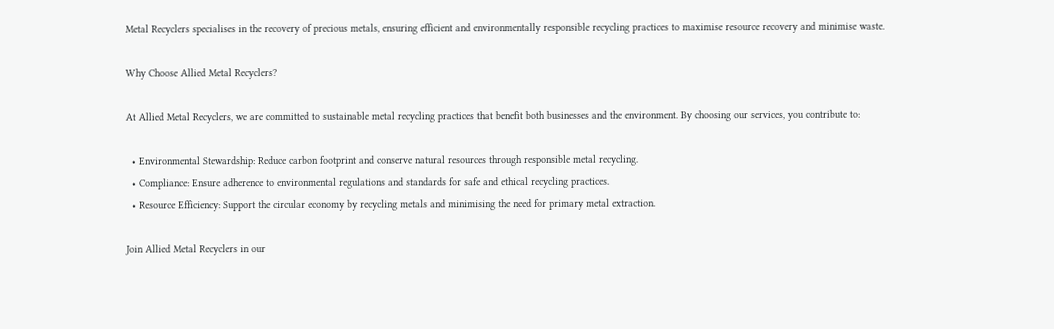Metal Recyclers specialises in the recovery of precious metals, ensuring efficient and environmentally responsible recycling practices to maximise resource recovery and minimise waste.

Why Choose Allied Metal Recyclers?

At Allied Metal Recyclers, we are committed to sustainable metal recycling practices that benefit both businesses and the environment. By choosing our services, you contribute to:

  • Environmental Stewardship: Reduce carbon footprint and conserve natural resources through responsible metal recycling.
  • Compliance: Ensure adherence to environmental regulations and standards for safe and ethical recycling practices.
  • Resource Efficiency: Support the circular economy by recycling metals and minimising the need for primary metal extraction.

Join Allied Metal Recyclers in our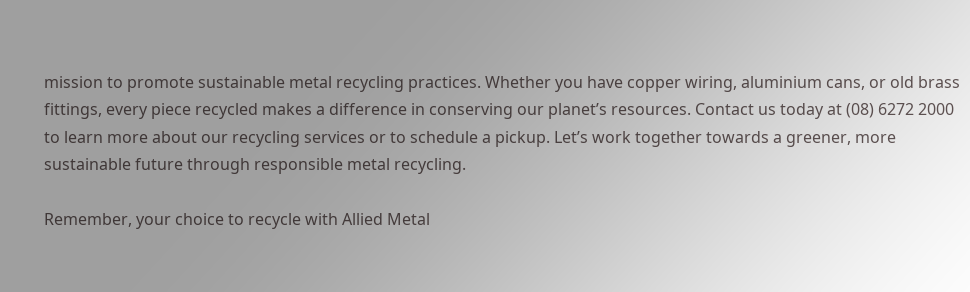mission to promote sustainable metal recycling practices. Whether you have copper wiring, aluminium cans, or old brass fittings, every piece recycled makes a difference in conserving our planet’s resources. Contact us today at (08) 6272 2000 to learn more about our recycling services or to schedule a pickup. Let’s work together towards a greener, more sustainable future through responsible metal recycling.

Remember, your choice to recycle with Allied Metal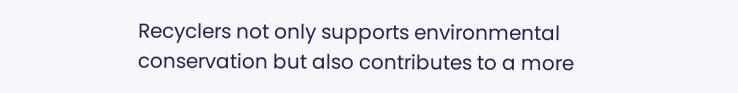Recyclers not only supports environmental conservation but also contributes to a more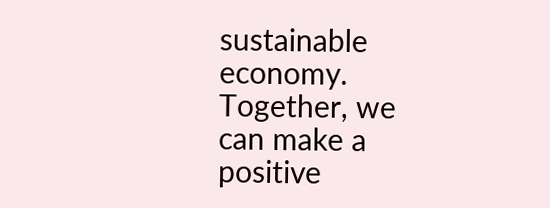sustainable economy. Together, we can make a positive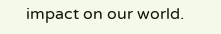impact on our world.